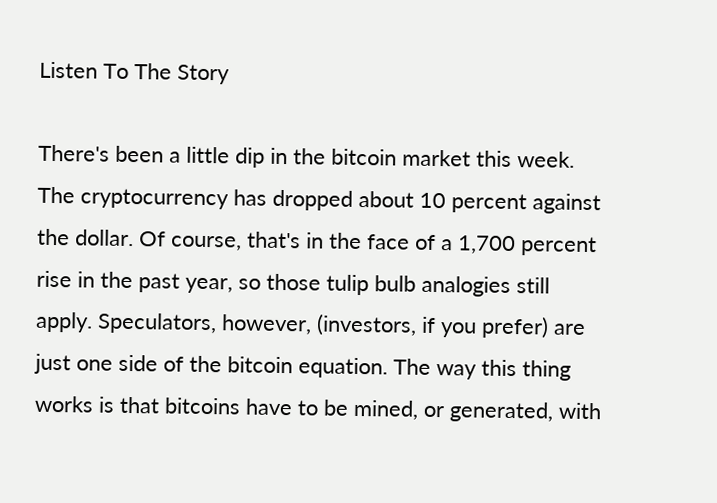Listen To The Story

There's been a little dip in the bitcoin market this week. The cryptocurrency has dropped about 10 percent against the dollar. Of course, that's in the face of a 1,700 percent rise in the past year, so those tulip bulb analogies still apply. Speculators, however, (investors, if you prefer) are just one side of the bitcoin equation. The way this thing works is that bitcoins have to be mined, or generated, with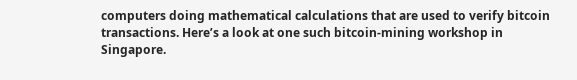computers doing mathematical calculations that are used to verify bitcoin transactions. Here’s a look at one such bitcoin-mining workshop in Singapore.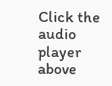Click the audio player above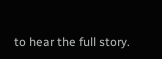to hear the full story.